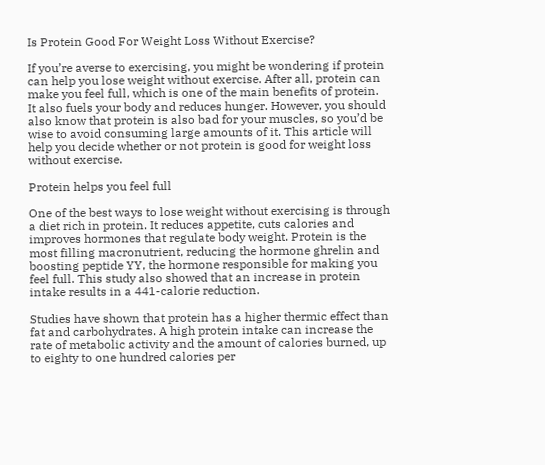Is Protein Good For Weight Loss Without Exercise?

If you’re averse to exercising, you might be wondering if protein can help you lose weight without exercise. After all, protein can make you feel full, which is one of the main benefits of protein. It also fuels your body and reduces hunger. However, you should also know that protein is also bad for your muscles, so you’d be wise to avoid consuming large amounts of it. This article will help you decide whether or not protein is good for weight loss without exercise.

Protein helps you feel full

One of the best ways to lose weight without exercising is through a diet rich in protein. It reduces appetite, cuts calories and improves hormones that regulate body weight. Protein is the most filling macronutrient, reducing the hormone ghrelin and boosting peptide YY, the hormone responsible for making you feel full. This study also showed that an increase in protein intake results in a 441-calorie reduction.

Studies have shown that protein has a higher thermic effect than fat and carbohydrates. A high protein intake can increase the rate of metabolic activity and the amount of calories burned, up to eighty to one hundred calories per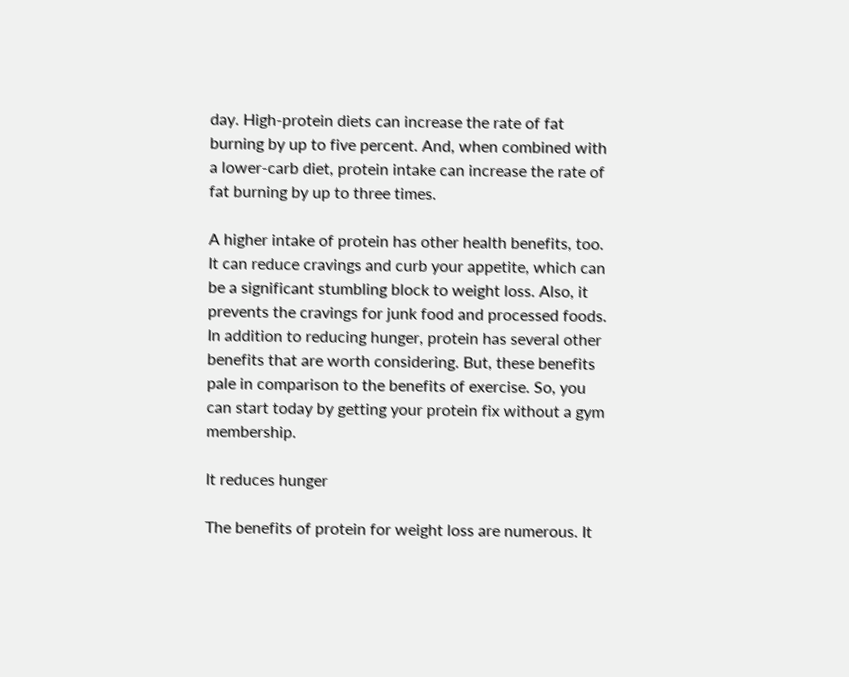day. High-protein diets can increase the rate of fat burning by up to five percent. And, when combined with a lower-carb diet, protein intake can increase the rate of fat burning by up to three times.

A higher intake of protein has other health benefits, too. It can reduce cravings and curb your appetite, which can be a significant stumbling block to weight loss. Also, it prevents the cravings for junk food and processed foods. In addition to reducing hunger, protein has several other benefits that are worth considering. But, these benefits pale in comparison to the benefits of exercise. So, you can start today by getting your protein fix without a gym membership.

It reduces hunger

The benefits of protein for weight loss are numerous. It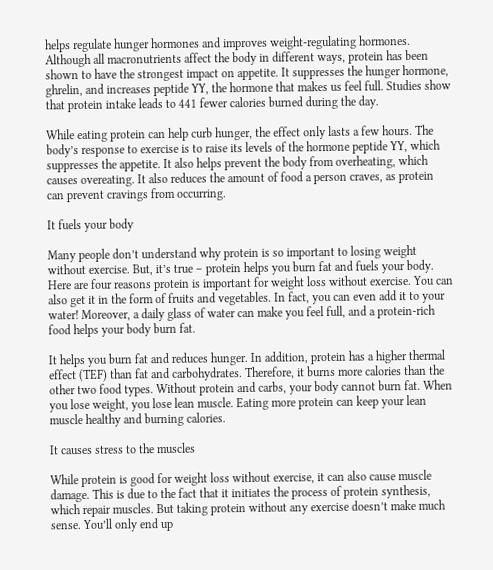helps regulate hunger hormones and improves weight-regulating hormones. Although all macronutrients affect the body in different ways, protein has been shown to have the strongest impact on appetite. It suppresses the hunger hormone, ghrelin, and increases peptide YY, the hormone that makes us feel full. Studies show that protein intake leads to 441 fewer calories burned during the day.

While eating protein can help curb hunger, the effect only lasts a few hours. The body’s response to exercise is to raise its levels of the hormone peptide YY, which suppresses the appetite. It also helps prevent the body from overheating, which causes overeating. It also reduces the amount of food a person craves, as protein can prevent cravings from occurring.

It fuels your body

Many people don’t understand why protein is so important to losing weight without exercise. But, it’s true – protein helps you burn fat and fuels your body. Here are four reasons protein is important for weight loss without exercise. You can also get it in the form of fruits and vegetables. In fact, you can even add it to your water! Moreover, a daily glass of water can make you feel full, and a protein-rich food helps your body burn fat.

It helps you burn fat and reduces hunger. In addition, protein has a higher thermal effect (TEF) than fat and carbohydrates. Therefore, it burns more calories than the other two food types. Without protein and carbs, your body cannot burn fat. When you lose weight, you lose lean muscle. Eating more protein can keep your lean muscle healthy and burning calories.

It causes stress to the muscles

While protein is good for weight loss without exercise, it can also cause muscle damage. This is due to the fact that it initiates the process of protein synthesis, which repair muscles. But taking protein without any exercise doesn’t make much sense. You’ll only end up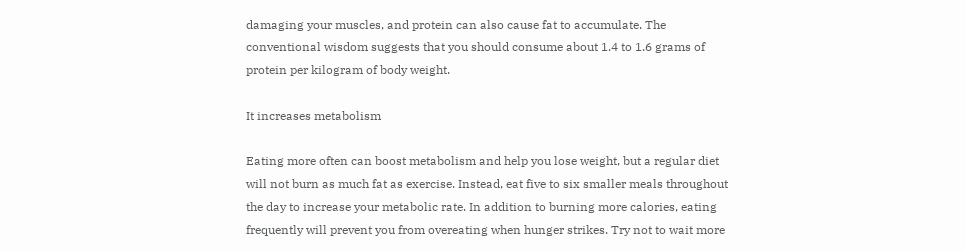damaging your muscles, and protein can also cause fat to accumulate. The conventional wisdom suggests that you should consume about 1.4 to 1.6 grams of protein per kilogram of body weight.

It increases metabolism

Eating more often can boost metabolism and help you lose weight, but a regular diet will not burn as much fat as exercise. Instead, eat five to six smaller meals throughout the day to increase your metabolic rate. In addition to burning more calories, eating frequently will prevent you from overeating when hunger strikes. Try not to wait more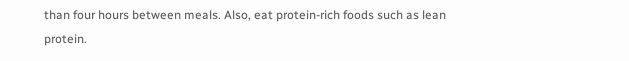than four hours between meals. Also, eat protein-rich foods such as lean protein.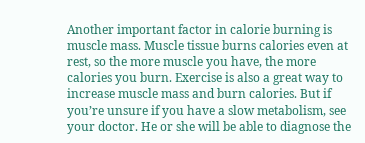Another important factor in calorie burning is muscle mass. Muscle tissue burns calories even at rest, so the more muscle you have, the more calories you burn. Exercise is also a great way to increase muscle mass and burn calories. But if you’re unsure if you have a slow metabolism, see your doctor. He or she will be able to diagnose the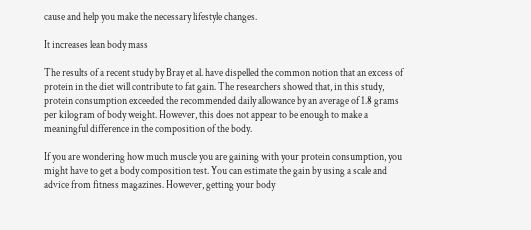cause and help you make the necessary lifestyle changes.

It increases lean body mass

The results of a recent study by Bray et al. have dispelled the common notion that an excess of protein in the diet will contribute to fat gain. The researchers showed that, in this study, protein consumption exceeded the recommended daily allowance by an average of 1.8 grams per kilogram of body weight. However, this does not appear to be enough to make a meaningful difference in the composition of the body.

If you are wondering how much muscle you are gaining with your protein consumption, you might have to get a body composition test. You can estimate the gain by using a scale and advice from fitness magazines. However, getting your body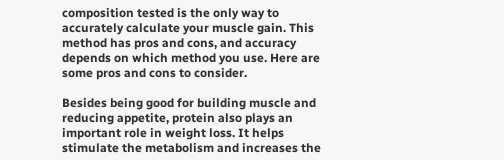composition tested is the only way to accurately calculate your muscle gain. This method has pros and cons, and accuracy depends on which method you use. Here are some pros and cons to consider.

Besides being good for building muscle and reducing appetite, protein also plays an important role in weight loss. It helps stimulate the metabolism and increases the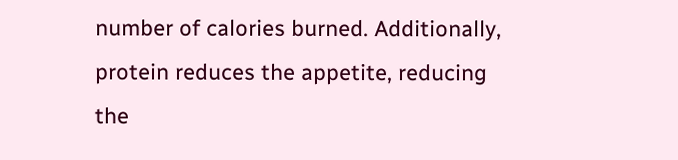number of calories burned. Additionally, protein reduces the appetite, reducing the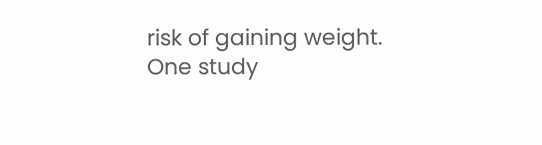risk of gaining weight. One study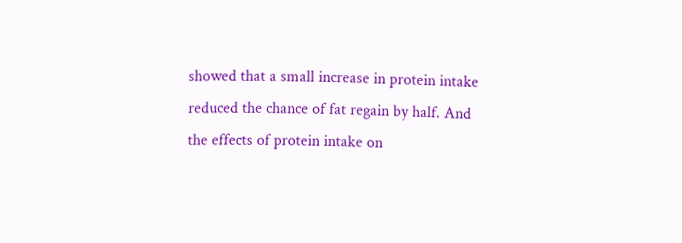showed that a small increase in protein intake reduced the chance of fat regain by half. And the effects of protein intake on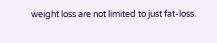weight loss are not limited to just fat-loss.